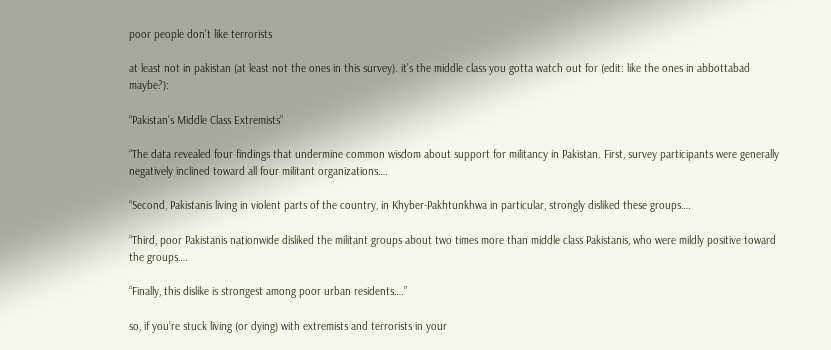poor people don’t like terrorists

at least not in pakistan (at least not the ones in this survey). it’s the middle class you gotta watch out for (edit: like the ones in abbottabad maybe?):

“Pakistan’s Middle Class Extremists”

“The data revealed four findings that undermine common wisdom about support for militancy in Pakistan. First, survey participants were generally negatively inclined toward all four militant organizations….

“Second, Pakistanis living in violent parts of the country, in Khyber-Pakhtunkhwa in particular, strongly disliked these groups….

“Third, poor Pakistanis nationwide disliked the militant groups about two times more than middle class Pakistanis, who were mildly positive toward the groups….

“Finally, this dislike is strongest among poor urban residents….”

so, if you’re stuck living (or dying) with extremists and terrorists in your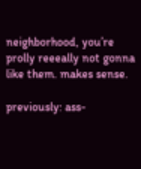neighborhood, you’re prolly reeeally not gonna like them. makes sense.

previously: ass-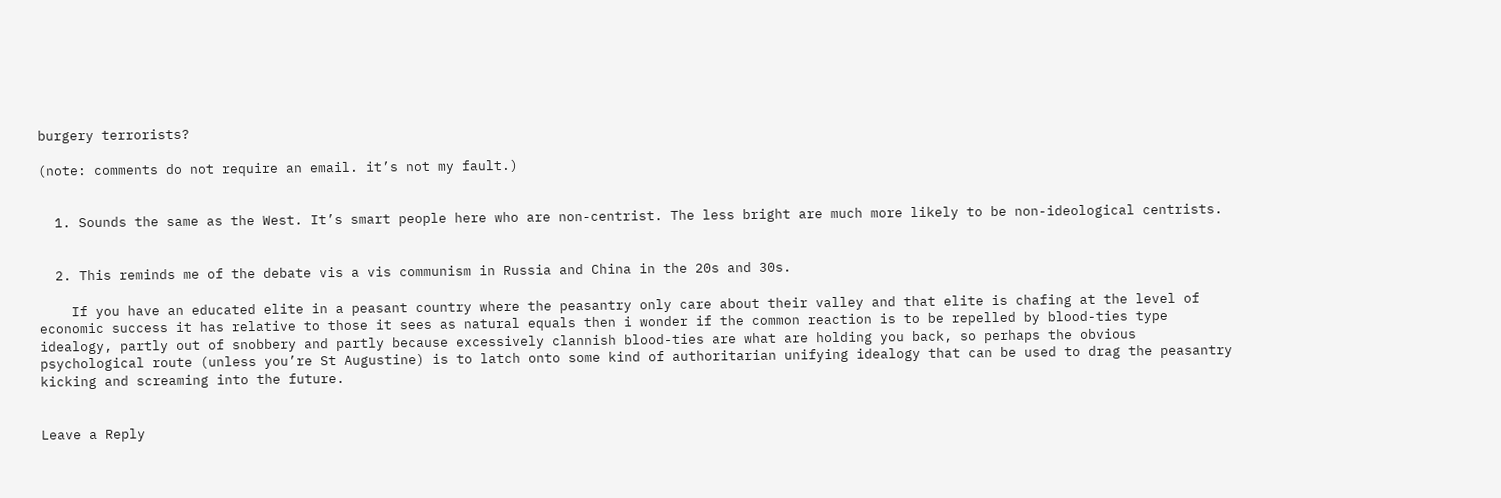burgery terrorists?

(note: comments do not require an email. it’s not my fault.)


  1. Sounds the same as the West. It’s smart people here who are non-centrist. The less bright are much more likely to be non-ideological centrists.


  2. This reminds me of the debate vis a vis communism in Russia and China in the 20s and 30s.

    If you have an educated elite in a peasant country where the peasantry only care about their valley and that elite is chafing at the level of economic success it has relative to those it sees as natural equals then i wonder if the common reaction is to be repelled by blood-ties type idealogy, partly out of snobbery and partly because excessively clannish blood-ties are what are holding you back, so perhaps the obvious psychological route (unless you’re St Augustine) is to latch onto some kind of authoritarian unifying idealogy that can be used to drag the peasantry kicking and screaming into the future.


Leave a Reply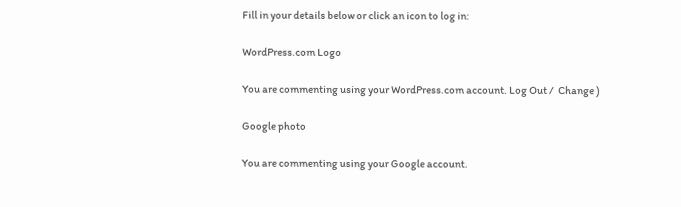Fill in your details below or click an icon to log in:

WordPress.com Logo

You are commenting using your WordPress.com account. Log Out /  Change )

Google photo

You are commenting using your Google account.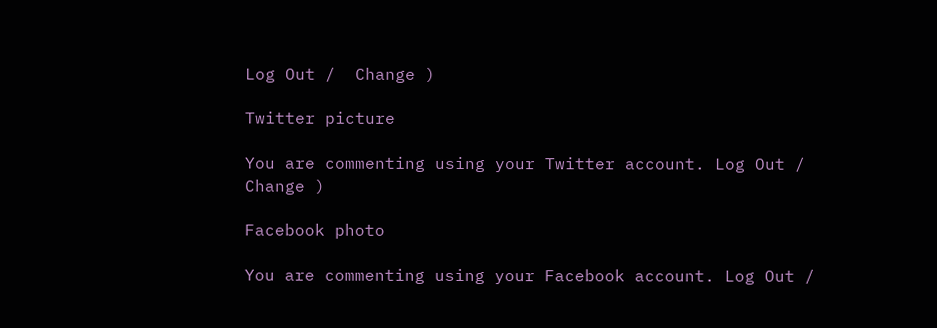Log Out /  Change )

Twitter picture

You are commenting using your Twitter account. Log Out /  Change )

Facebook photo

You are commenting using your Facebook account. Log Out /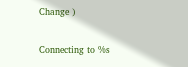Change )

Connecting to %s